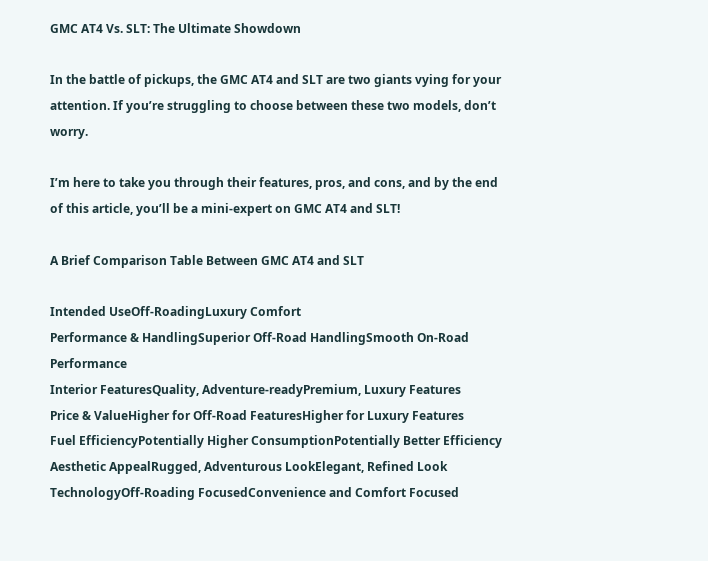GMC AT4 Vs. SLT: The Ultimate Showdown

In the battle of pickups, the GMC AT4 and SLT are two giants vying for your attention. If you’re struggling to choose between these two models, don’t worry.

I’m here to take you through their features, pros, and cons, and by the end of this article, you’ll be a mini-expert on GMC AT4 and SLT!

A Brief Comparison Table Between GMC AT4 and SLT

Intended UseOff-RoadingLuxury Comfort
Performance & HandlingSuperior Off-Road HandlingSmooth On-Road Performance
Interior FeaturesQuality, Adventure-readyPremium, Luxury Features
Price & ValueHigher for Off-Road FeaturesHigher for Luxury Features
Fuel EfficiencyPotentially Higher ConsumptionPotentially Better Efficiency
Aesthetic AppealRugged, Adventurous LookElegant, Refined Look
TechnologyOff-Roading FocusedConvenience and Comfort Focused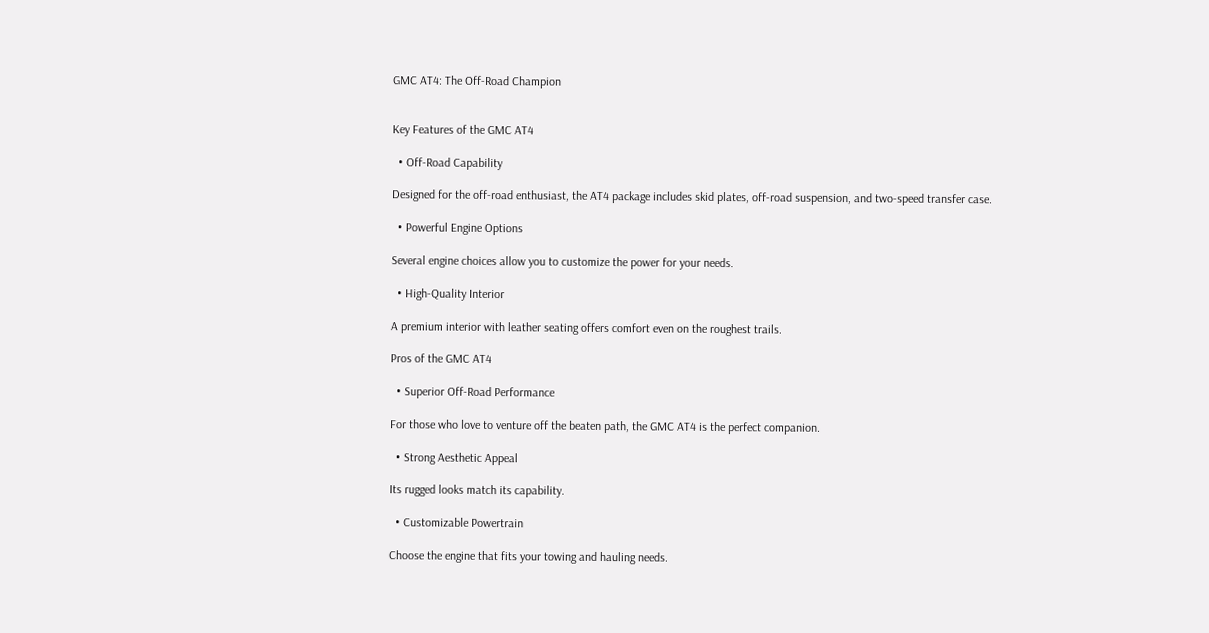GMC AT4: The Off-Road Champion


Key Features of the GMC AT4

  • Off-Road Capability

Designed for the off-road enthusiast, the AT4 package includes skid plates, off-road suspension, and two-speed transfer case.

  • Powerful Engine Options

Several engine choices allow you to customize the power for your needs.

  • High-Quality Interior

A premium interior with leather seating offers comfort even on the roughest trails.

Pros of the GMC AT4

  • Superior Off-Road Performance

For those who love to venture off the beaten path, the GMC AT4 is the perfect companion.

  • Strong Aesthetic Appeal

Its rugged looks match its capability.

  • Customizable Powertrain

Choose the engine that fits your towing and hauling needs.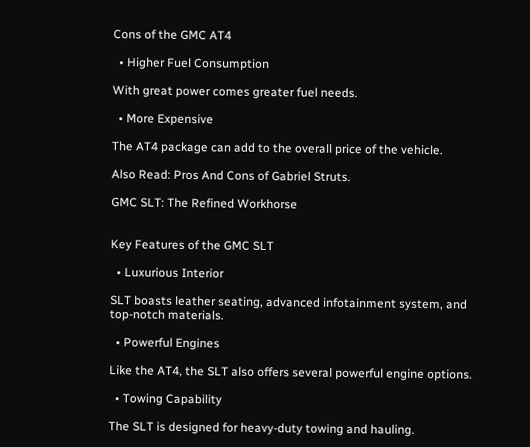Cons of the GMC AT4

  • Higher Fuel Consumption

With great power comes greater fuel needs.

  • More Expensive

The AT4 package can add to the overall price of the vehicle.

Also Read: Pros And Cons of Gabriel Struts.

GMC SLT: The Refined Workhorse


Key Features of the GMC SLT

  • Luxurious Interior

SLT boasts leather seating, advanced infotainment system, and top-notch materials.

  • Powerful Engines

Like the AT4, the SLT also offers several powerful engine options.

  • Towing Capability

The SLT is designed for heavy-duty towing and hauling.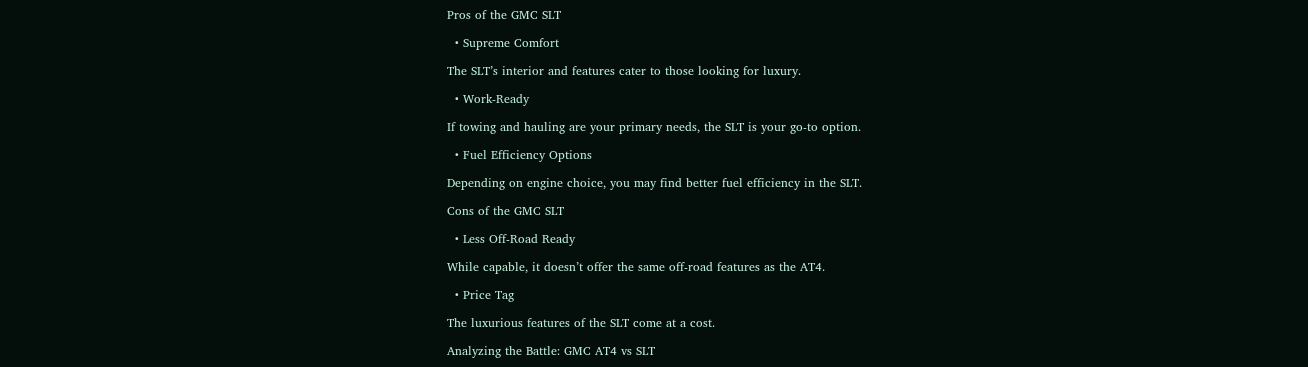Pros of the GMC SLT

  • Supreme Comfort

The SLT’s interior and features cater to those looking for luxury.

  • Work-Ready

If towing and hauling are your primary needs, the SLT is your go-to option.

  • Fuel Efficiency Options

Depending on engine choice, you may find better fuel efficiency in the SLT.

Cons of the GMC SLT

  • Less Off-Road Ready

While capable, it doesn’t offer the same off-road features as the AT4.

  • Price Tag

The luxurious features of the SLT come at a cost.

Analyzing the Battle: GMC AT4 vs SLT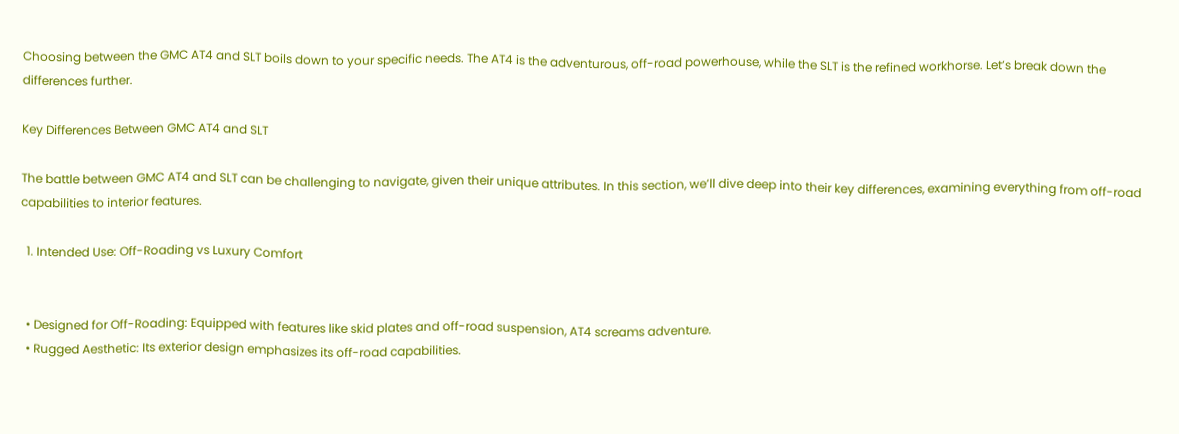Choosing between the GMC AT4 and SLT boils down to your specific needs. The AT4 is the adventurous, off-road powerhouse, while the SLT is the refined workhorse. Let’s break down the differences further.

Key Differences Between GMC AT4 and SLT

The battle between GMC AT4 and SLT can be challenging to navigate, given their unique attributes. In this section, we’ll dive deep into their key differences, examining everything from off-road capabilities to interior features.

  1. Intended Use: Off-Roading vs Luxury Comfort


  • Designed for Off-Roading: Equipped with features like skid plates and off-road suspension, AT4 screams adventure.
  • Rugged Aesthetic: Its exterior design emphasizes its off-road capabilities.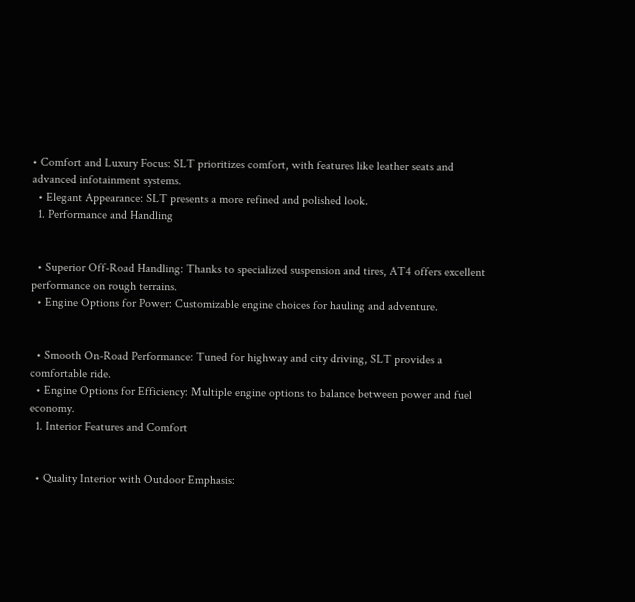• Comfort and Luxury Focus: SLT prioritizes comfort, with features like leather seats and advanced infotainment systems.
  • Elegant Appearance: SLT presents a more refined and polished look.
  1. Performance and Handling


  • Superior Off-Road Handling: Thanks to specialized suspension and tires, AT4 offers excellent performance on rough terrains.
  • Engine Options for Power: Customizable engine choices for hauling and adventure.


  • Smooth On-Road Performance: Tuned for highway and city driving, SLT provides a comfortable ride.
  • Engine Options for Efficiency: Multiple engine options to balance between power and fuel economy.
  1. Interior Features and Comfort


  • Quality Interior with Outdoor Emphasis: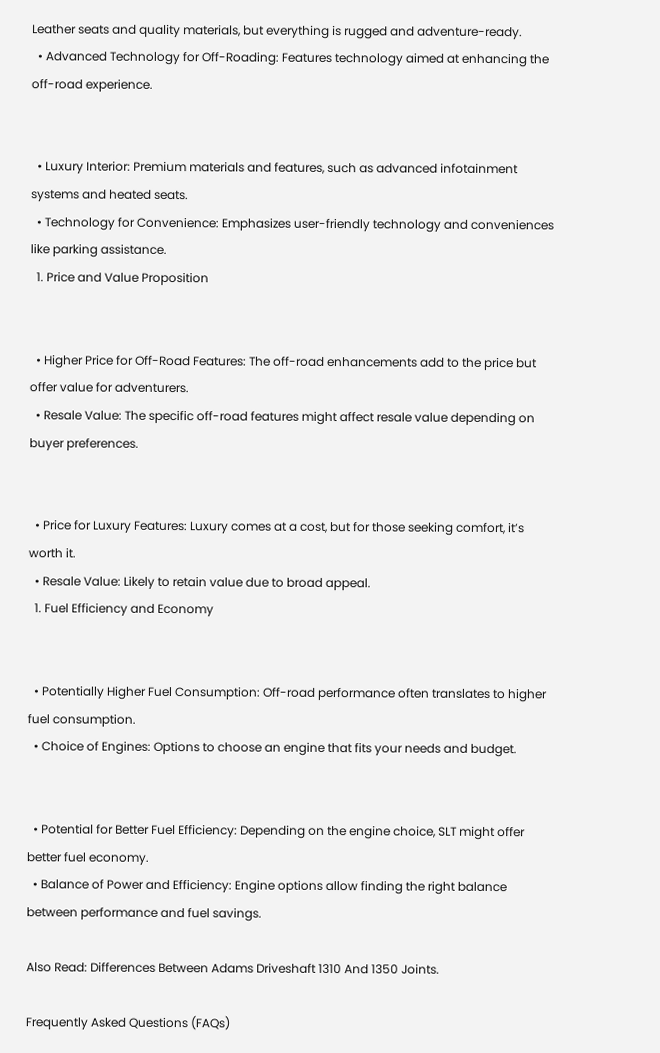Leather seats and quality materials, but everything is rugged and adventure-ready.
  • Advanced Technology for Off-Roading: Features technology aimed at enhancing the off-road experience.


  • Luxury Interior: Premium materials and features, such as advanced infotainment systems and heated seats.
  • Technology for Convenience: Emphasizes user-friendly technology and conveniences like parking assistance.
  1. Price and Value Proposition


  • Higher Price for Off-Road Features: The off-road enhancements add to the price but offer value for adventurers.
  • Resale Value: The specific off-road features might affect resale value depending on buyer preferences.


  • Price for Luxury Features: Luxury comes at a cost, but for those seeking comfort, it’s worth it.
  • Resale Value: Likely to retain value due to broad appeal.
  1. Fuel Efficiency and Economy


  • Potentially Higher Fuel Consumption: Off-road performance often translates to higher fuel consumption.
  • Choice of Engines: Options to choose an engine that fits your needs and budget.


  • Potential for Better Fuel Efficiency: Depending on the engine choice, SLT might offer better fuel economy.
  • Balance of Power and Efficiency: Engine options allow finding the right balance between performance and fuel savings.

Also Read: Differences Between Adams Driveshaft 1310 And 1350 Joints.

Frequently Asked Questions (FAQs)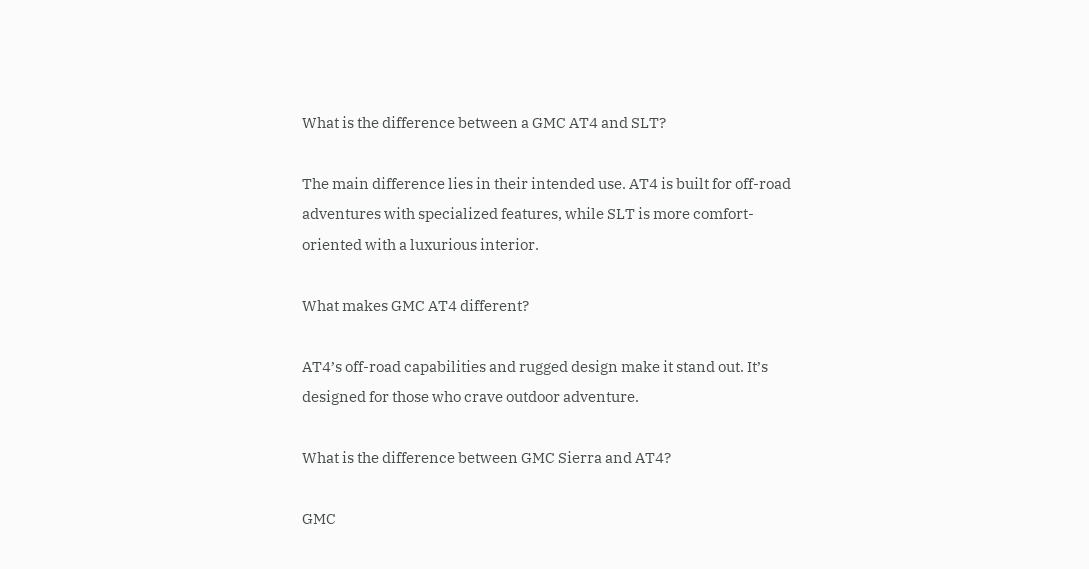What is the difference between a GMC AT4 and SLT?

The main difference lies in their intended use. AT4 is built for off-road adventures with specialized features, while SLT is more comfort-oriented with a luxurious interior.

What makes GMC AT4 different?

AT4’s off-road capabilities and rugged design make it stand out. It’s designed for those who crave outdoor adventure.

What is the difference between GMC Sierra and AT4?

GMC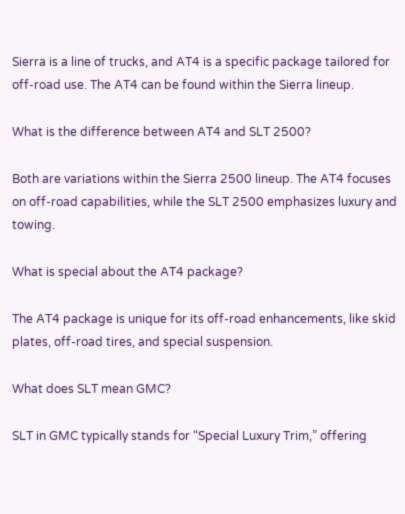Sierra is a line of trucks, and AT4 is a specific package tailored for off-road use. The AT4 can be found within the Sierra lineup.

What is the difference between AT4 and SLT 2500?

Both are variations within the Sierra 2500 lineup. The AT4 focuses on off-road capabilities, while the SLT 2500 emphasizes luxury and towing.

What is special about the AT4 package?

The AT4 package is unique for its off-road enhancements, like skid plates, off-road tires, and special suspension.

What does SLT mean GMC?

SLT in GMC typically stands for “Special Luxury Trim,” offering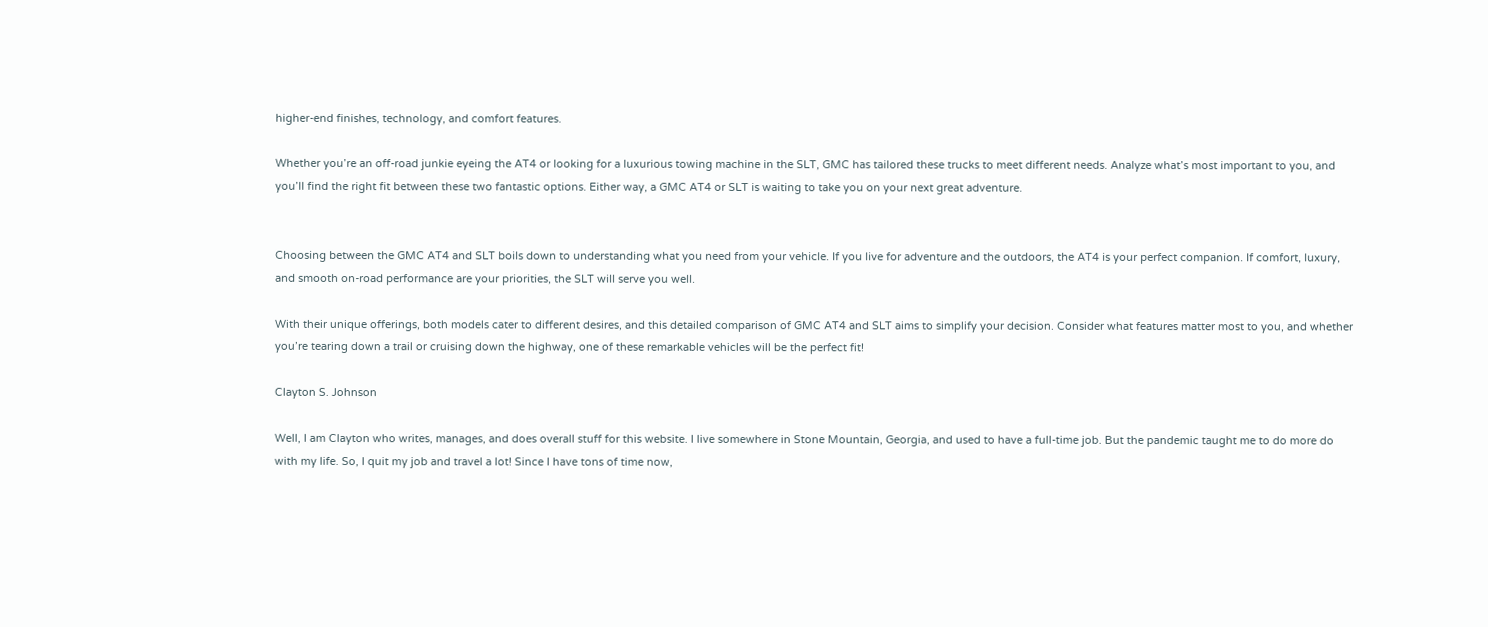higher-end finishes, technology, and comfort features.

Whether you’re an off-road junkie eyeing the AT4 or looking for a luxurious towing machine in the SLT, GMC has tailored these trucks to meet different needs. Analyze what’s most important to you, and you’ll find the right fit between these two fantastic options. Either way, a GMC AT4 or SLT is waiting to take you on your next great adventure.


Choosing between the GMC AT4 and SLT boils down to understanding what you need from your vehicle. If you live for adventure and the outdoors, the AT4 is your perfect companion. If comfort, luxury, and smooth on-road performance are your priorities, the SLT will serve you well.

With their unique offerings, both models cater to different desires, and this detailed comparison of GMC AT4 and SLT aims to simplify your decision. Consider what features matter most to you, and whether you’re tearing down a trail or cruising down the highway, one of these remarkable vehicles will be the perfect fit!

Clayton S. Johnson

Well, I am Clayton who writes, manages, and does overall stuff for this website. I live somewhere in Stone Mountain, Georgia, and used to have a full-time job. But the pandemic taught me to do more do with my life. So, I quit my job and travel a lot! Since I have tons of time now,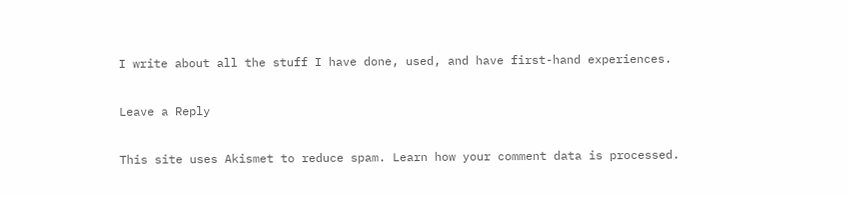I write about all the stuff I have done, used, and have first-hand experiences.

Leave a Reply

This site uses Akismet to reduce spam. Learn how your comment data is processed.